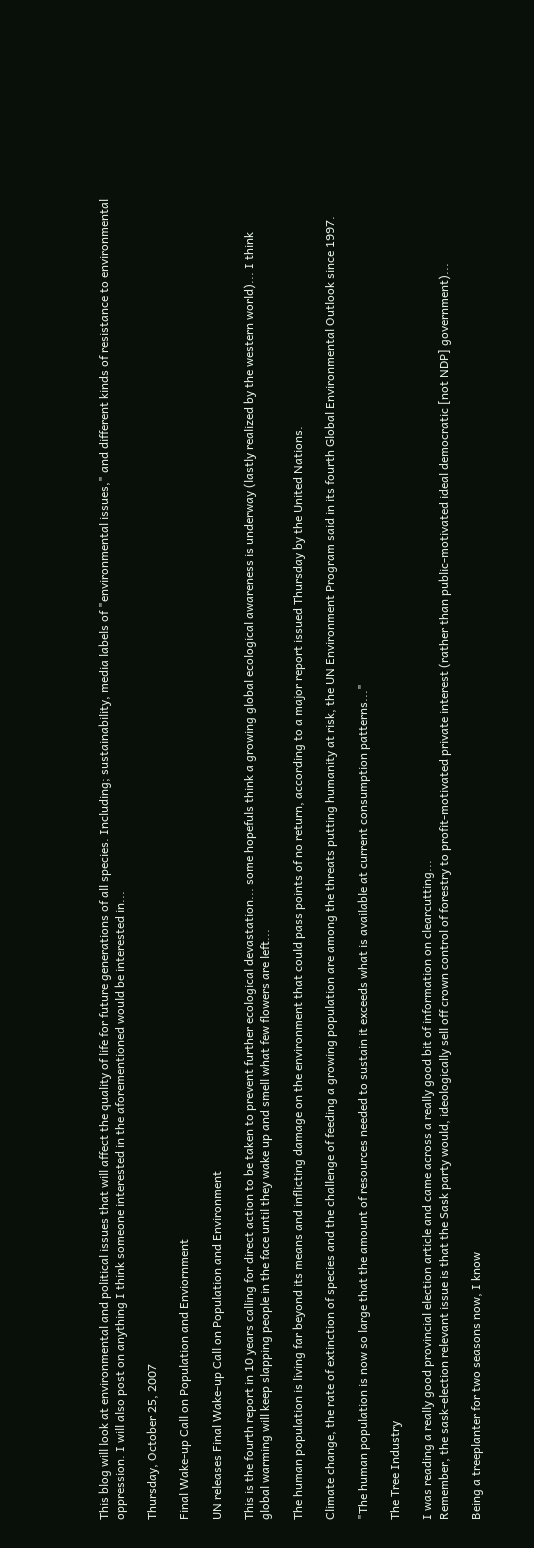This blog will look at environmental and political issues that will affect the quality of life for future generations of all species. Including; sustainability, media labels of "environmental issues," and different kinds of resistance to environmental oppression. I will also post on anything I think someone interested in the aforementioned would be interested in...

Thursday, October 25, 2007

Final Wake-up Call on Population and Enviornment

UN releases Final Wake-up Call on Population and Environment

This is the fourth report in 10 years calling for direct action to be taken to prevent further ecological devastation... some hopefuls think a growing global ecological awareness is underway (lastly realized by the western world)... I think global warming will keep slapping people in the face until they wake up and smell what few flowers are left...

The human population is living far beyond its means and inflicting damage on the environment that could pass points of no return, according to a major report issued Thursday by the United Nations.

Climate change, the rate of extinction of species and the challenge of feeding a growing population are among the threats putting humanity at risk, the UN Environment Program said in its fourth Global Environmental Outlook since 1997.

"The human population is now so large that the amount of resources needed to sustain it exceeds what is available at current consumption patterns..."

The Tree Industry

I was reading a really good provincial election article and came across a really good bit of information on clearcutting...
Remember, the sask-election relevant issue is that the Sask party would, ideologically sell off crown control of forestry to profit-motivated private interest (rather than public-motivated ideal democratic [not NDP] government)...

Being a treeplanter for two seasons now, I know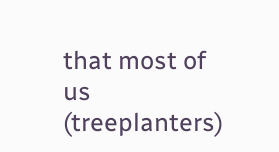that most of us (treeplanters)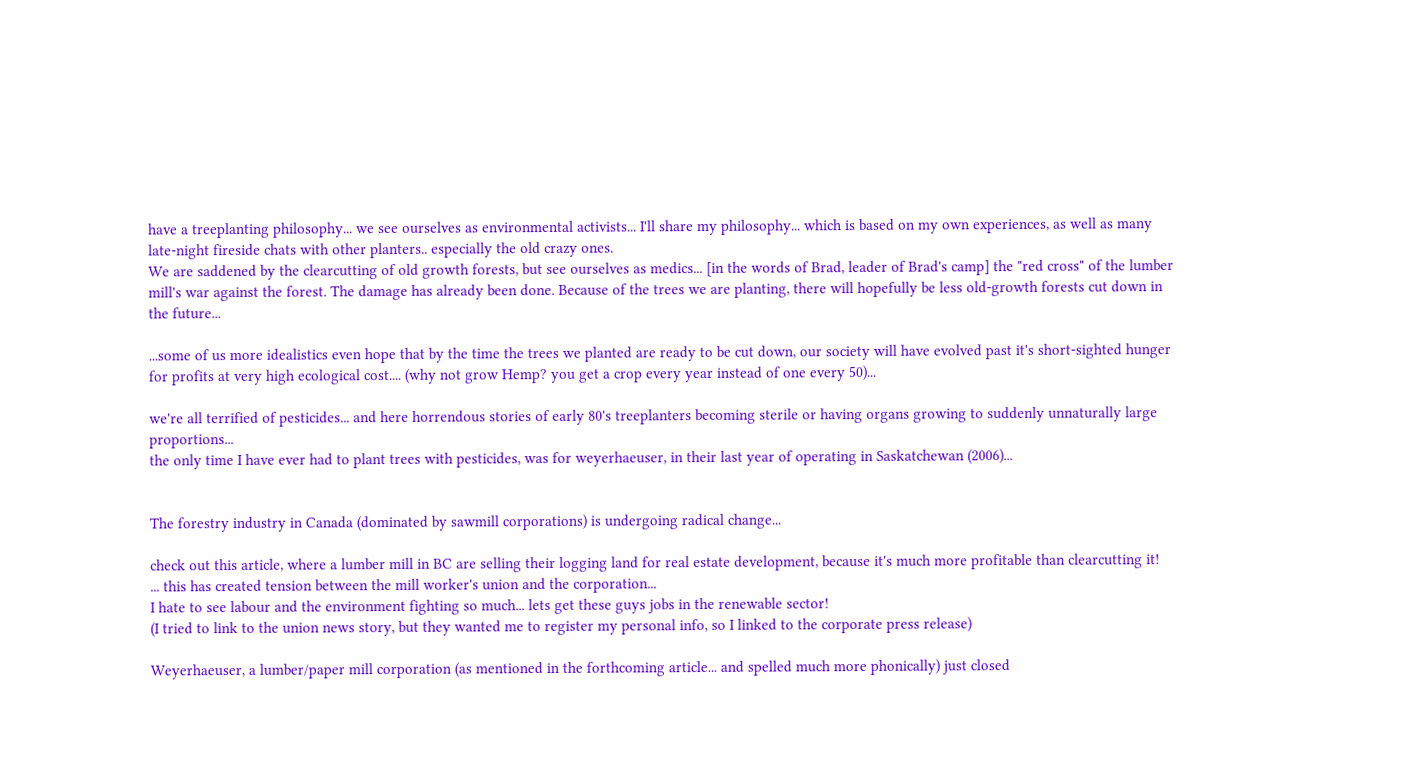have a treeplanting philosophy... we see ourselves as environmental activists... I'll share my philosophy... which is based on my own experiences, as well as many late-night fireside chats with other planters.. especially the old crazy ones.
We are saddened by the clearcutting of old growth forests, but see ourselves as medics... [in the words of Brad, leader of Brad's camp] the "red cross" of the lumber mill's war against the forest. The damage has already been done. Because of the trees we are planting, there will hopefully be less old-growth forests cut down in the future...

...some of us more idealistics even hope that by the time the trees we planted are ready to be cut down, our society will have evolved past it's short-sighted hunger for profits at very high ecological cost.... (why not grow Hemp? you get a crop every year instead of one every 50)...

we're all terrified of pesticides... and here horrendous stories of early 80's treeplanters becoming sterile or having organs growing to suddenly unnaturally large proportions...
the only time I have ever had to plant trees with pesticides, was for weyerhaeuser, in their last year of operating in Saskatchewan (2006)...


The forestry industry in Canada (dominated by sawmill corporations) is undergoing radical change...

check out this article, where a lumber mill in BC are selling their logging land for real estate development, because it's much more profitable than clearcutting it!
... this has created tension between the mill worker's union and the corporation...
I hate to see labour and the environment fighting so much... lets get these guys jobs in the renewable sector!
(I tried to link to the union news story, but they wanted me to register my personal info, so I linked to the corporate press release)

Weyerhaeuser, a lumber/paper mill corporation (as mentioned in the forthcoming article... and spelled much more phonically) just closed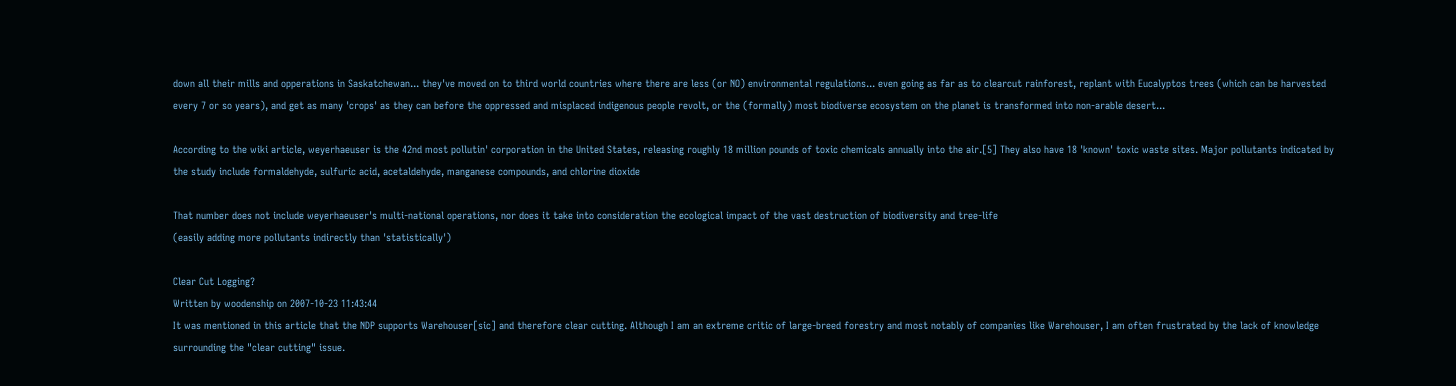down all their mills and opperations in Saskatchewan... they've moved on to third world countries where there are less (or NO) environmental regulations... even going as far as to clearcut rainforest, replant with Eucalyptos trees (which can be harvested every 7 or so years), and get as many 'crops' as they can before the oppressed and misplaced indigenous people revolt, or the (formally) most biodiverse ecosystem on the planet is transformed into non-arable desert...

According to the wiki article, weyerhaeuser is the 42nd most pollutin' corporation in the United States, releasing roughly 18 million pounds of toxic chemicals annually into the air.[5] They also have 18 'known' toxic waste sites. Major pollutants indicated by the study include formaldehyde, sulfuric acid, acetaldehyde, manganese compounds, and chlorine dioxide

That number does not include weyerhaeuser's multi-national operations, nor does it take into consideration the ecological impact of the vast destruction of biodiversity and tree-life
(easily adding more pollutants indirectly than 'statistically')

Clear Cut Logging?
Written by woodenship on 2007-10-23 11:43:44
It was mentioned in this article that the NDP supports Warehouser[sic] and therefore clear cutting. Although I am an extreme critic of large-breed forestry and most notably of companies like Warehouser, I am often frustrated by the lack of knowledge surrounding the "clear cutting" issue.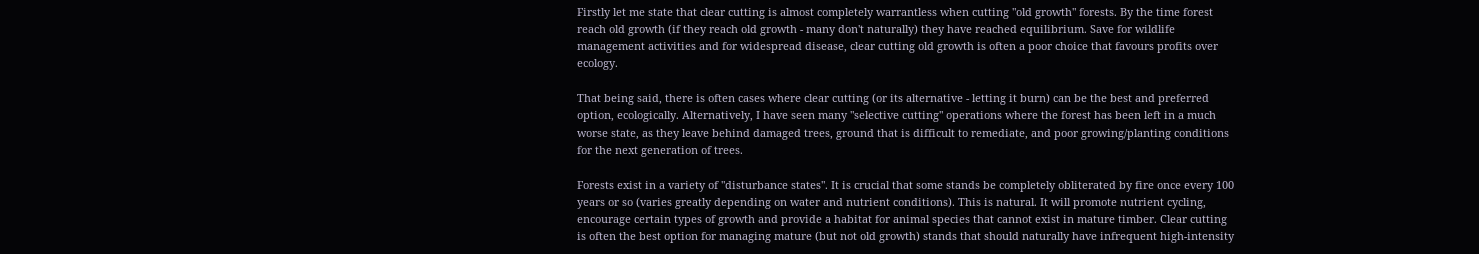Firstly let me state that clear cutting is almost completely warrantless when cutting "old growth" forests. By the time forest reach old growth (if they reach old growth - many don't naturally) they have reached equilibrium. Save for wildlife management activities and for widespread disease, clear cutting old growth is often a poor choice that favours profits over ecology.

That being said, there is often cases where clear cutting (or its alternative - letting it burn) can be the best and preferred option, ecologically. Alternatively, I have seen many "selective cutting" operations where the forest has been left in a much worse state, as they leave behind damaged trees, ground that is difficult to remediate, and poor growing/planting conditions for the next generation of trees.

Forests exist in a variety of "disturbance states". It is crucial that some stands be completely obliterated by fire once every 100 years or so (varies greatly depending on water and nutrient conditions). This is natural. It will promote nutrient cycling, encourage certain types of growth and provide a habitat for animal species that cannot exist in mature timber. Clear cutting is often the best option for managing mature (but not old growth) stands that should naturally have infrequent high-intensity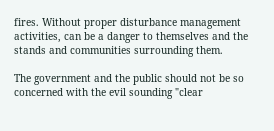fires. Without proper disturbance management activities, can be a danger to themselves and the stands and communities surrounding them.

The government and the public should not be so concerned with the evil sounding "clear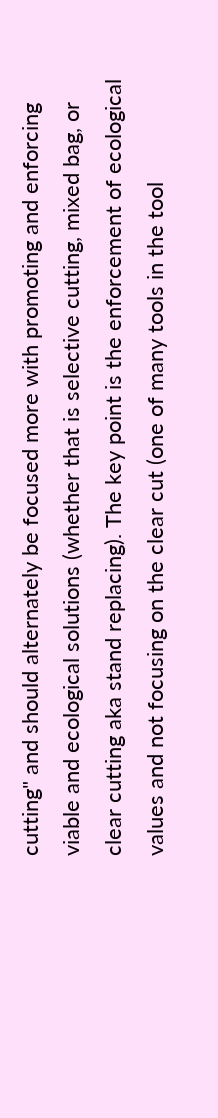cutting" and should alternately be focused more with promoting and enforcing viable and ecological solutions (whether that is selective cutting, mixed bag, or clear cutting aka stand replacing). The key point is the enforcement of ecological values and not focusing on the clear cut (one of many tools in the tool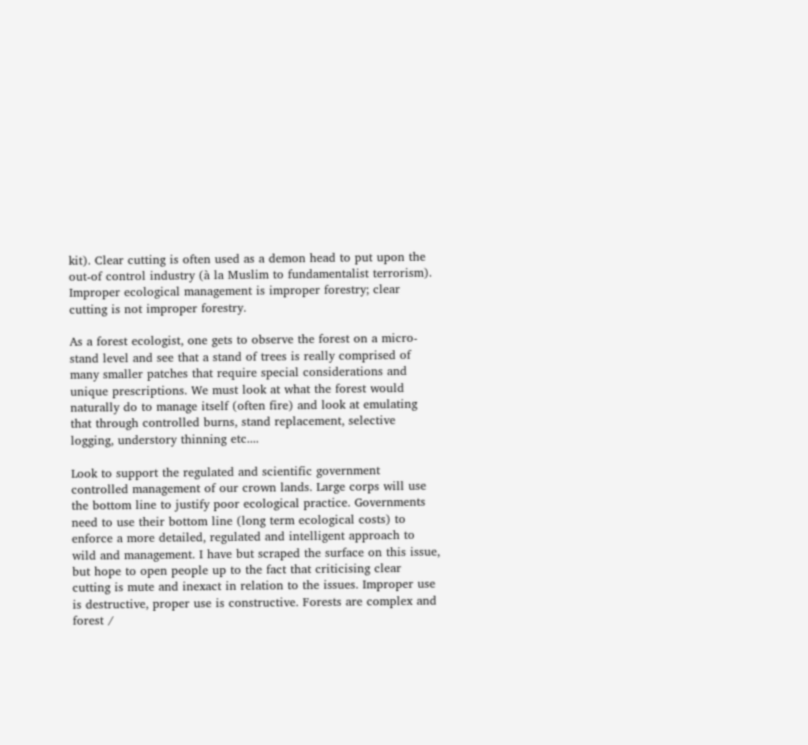kit). Clear cutting is often used as a demon head to put upon the out-of control industry (à la Muslim to fundamentalist terrorism). Improper ecological management is improper forestry; clear cutting is not improper forestry.

As a forest ecologist, one gets to observe the forest on a micro-stand level and see that a stand of trees is really comprised of many smaller patches that require special considerations and unique prescriptions. We must look at what the forest would naturally do to manage itself (often fire) and look at emulating that through controlled burns, stand replacement, selective logging, understory thinning etc....

Look to support the regulated and scientific government controlled management of our crown lands. Large corps will use the bottom line to justify poor ecological practice. Governments need to use their bottom line (long term ecological costs) to enforce a more detailed, regulated and intelligent approach to wild and management. I have but scraped the surface on this issue, but hope to open people up to the fact that criticising clear cutting is mute and inexact in relation to the issues. Improper use is destructive, proper use is constructive. Forests are complex and forest /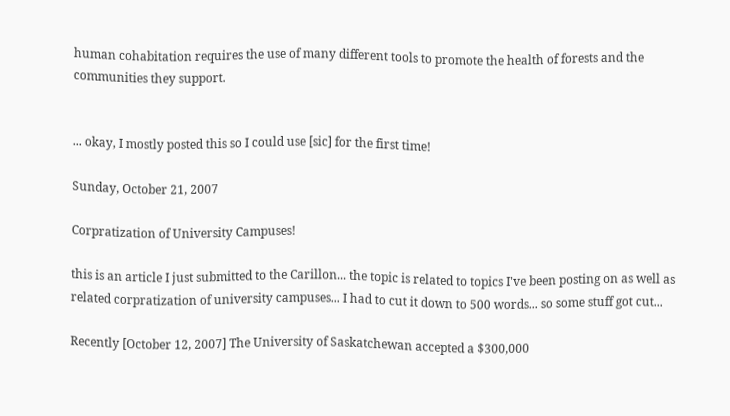human cohabitation requires the use of many different tools to promote the health of forests and the communities they support.


... okay, I mostly posted this so I could use [sic] for the first time!

Sunday, October 21, 2007

Corpratization of University Campuses!

this is an article I just submitted to the Carillon... the topic is related to topics I've been posting on as well as related corpratization of university campuses... I had to cut it down to 500 words... so some stuff got cut...

Recently [October 12, 2007] The University of Saskatchewan accepted a $300,000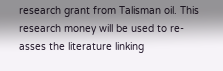research grant from Talisman oil. This research money will be used to re-asses the literature linking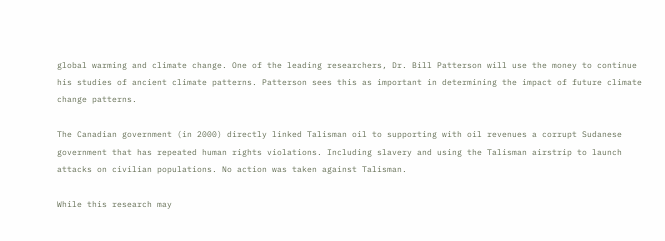global warming and climate change. One of the leading researchers, Dr. Bill Patterson will use the money to continue his studies of ancient climate patterns. Patterson sees this as important in determining the impact of future climate change patterns.

The Canadian government (in 2000) directly linked Talisman oil to supporting with oil revenues a corrupt Sudanese government that has repeated human rights violations. Including slavery and using the Talisman airstrip to launch attacks on civilian populations. No action was taken against Talisman.

While this research may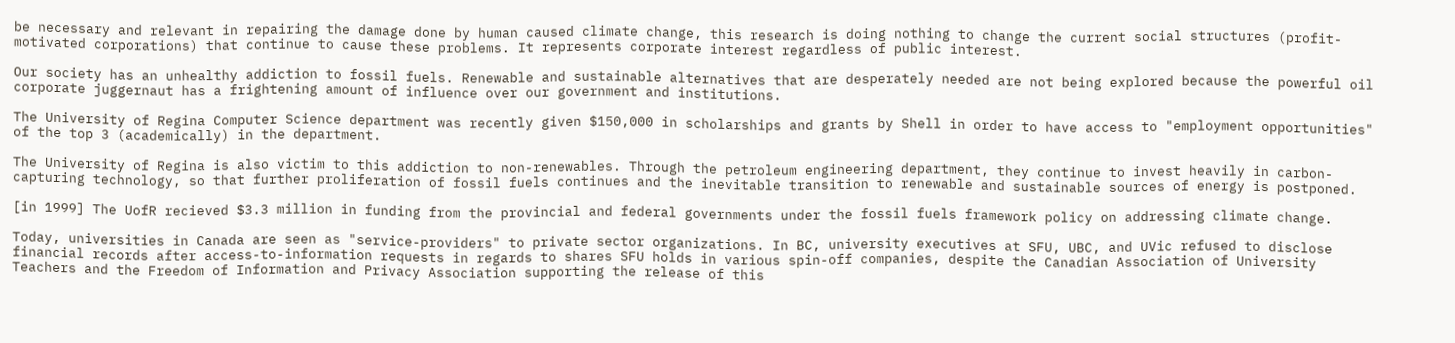be necessary and relevant in repairing the damage done by human caused climate change, this research is doing nothing to change the current social structures (profit-motivated corporations) that continue to cause these problems. It represents corporate interest regardless of public interest.

Our society has an unhealthy addiction to fossil fuels. Renewable and sustainable alternatives that are desperately needed are not being explored because the powerful oil corporate juggernaut has a frightening amount of influence over our government and institutions.

The University of Regina Computer Science department was recently given $150,000 in scholarships and grants by Shell in order to have access to "employment opportunities" of the top 3 (academically) in the department.

The University of Regina is also victim to this addiction to non-renewables. Through the petroleum engineering department, they continue to invest heavily in carbon-capturing technology, so that further proliferation of fossil fuels continues and the inevitable transition to renewable and sustainable sources of energy is postponed.

[in 1999] The UofR recieved $3.3 million in funding from the provincial and federal governments under the fossil fuels framework policy on addressing climate change.

Today, universities in Canada are seen as "service-providers" to private sector organizations. In BC, university executives at SFU, UBC, and UVic refused to disclose financial records after access-to-information requests in regards to shares SFU holds in various spin-off companies, despite the Canadian Association of University Teachers and the Freedom of Information and Privacy Association supporting the release of this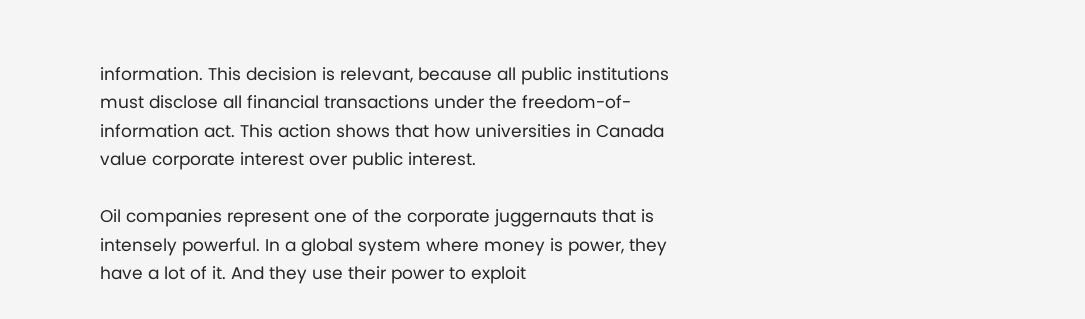information. This decision is relevant, because all public institutions must disclose all financial transactions under the freedom-of-information act. This action shows that how universities in Canada value corporate interest over public interest.

Oil companies represent one of the corporate juggernauts that is intensely powerful. In a global system where money is power, they have a lot of it. And they use their power to exploit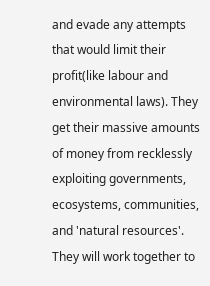and evade any attempts that would limit their profit(like labour and environmental laws). They get their massive amounts of money from recklessly exploiting governments, ecosystems, communities, and 'natural resources'. They will work together to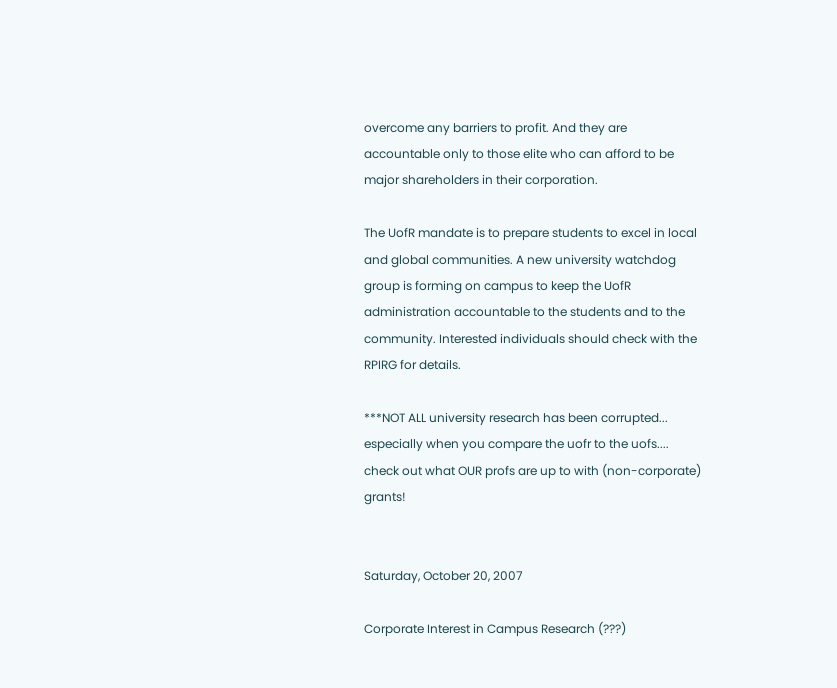overcome any barriers to profit. And they are accountable only to those elite who can afford to be major shareholders in their corporation.

The UofR mandate is to prepare students to excel in local and global communities. A new university watchdog group is forming on campus to keep the UofR administration accountable to the students and to the community. Interested individuals should check with the RPIRG for details.

***NOT ALL university research has been corrupted... especially when you compare the uofr to the uofs.... check out what OUR profs are up to with (non-corporate) grants!


Saturday, October 20, 2007

Corporate Interest in Campus Research (???)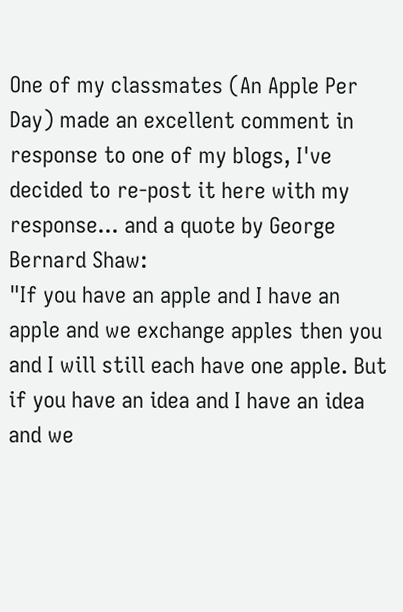One of my classmates (An Apple Per Day) made an excellent comment in response to one of my blogs, I've decided to re-post it here with my response... and a quote by George Bernard Shaw:
"If you have an apple and I have an apple and we exchange apples then you and I will still each have one apple. But if you have an idea and I have an idea and we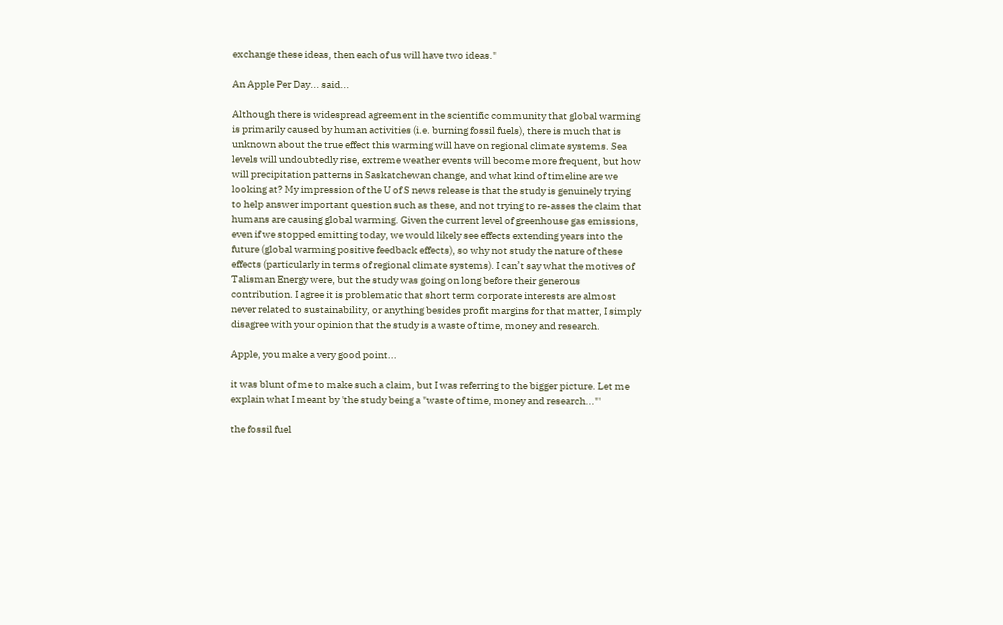exchange these ideas, then each of us will have two ideas."

An Apple Per Day... said...

Although there is widespread agreement in the scientific community that global warming is primarily caused by human activities (i.e. burning fossil fuels), there is much that is unknown about the true effect this warming will have on regional climate systems. Sea levels will undoubtedly rise, extreme weather events will become more frequent, but how will precipitation patterns in Saskatchewan change, and what kind of timeline are we looking at? My impression of the U of S news release is that the study is genuinely trying to help answer important question such as these, and not trying to re-asses the claim that humans are causing global warming. Given the current level of greenhouse gas emissions, even if we stopped emitting today, we would likely see effects extending years into the future (global warming positive feedback effects), so why not study the nature of these effects (particularly in terms of regional climate systems). I can’t say what the motives of Talisman Energy were, but the study was going on long before their generous contribution. I agree it is problematic that short term corporate interests are almost never related to sustainability, or anything besides profit margins for that matter, I simply disagree with your opinion that the study is a waste of time, money and research.

Apple, you make a very good point...

it was blunt of me to make such a claim, but I was referring to the bigger picture. Let me explain what I meant by 'the study being a "waste of time, money and research..."'

the fossil fuel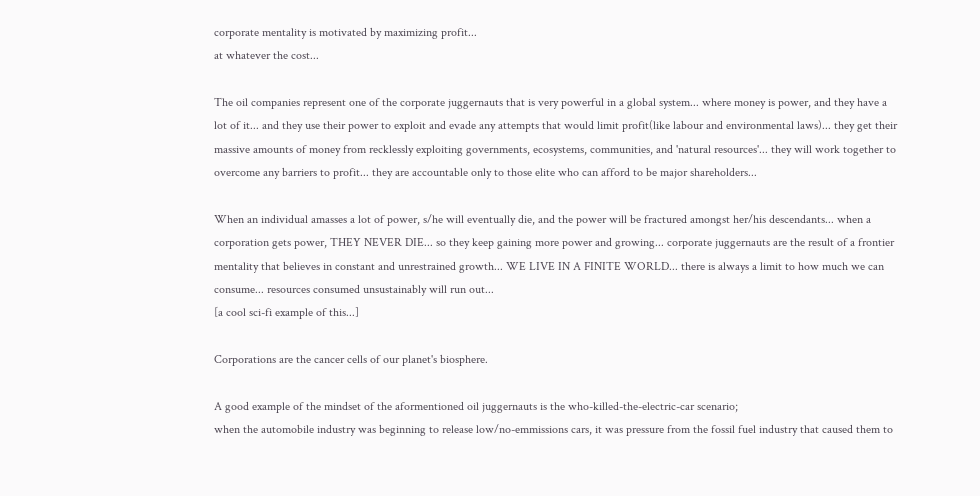corporate mentality is motivated by maximizing profit...
at whatever the cost...

The oil companies represent one of the corporate juggernauts that is very powerful in a global system... where money is power, and they have a lot of it... and they use their power to exploit and evade any attempts that would limit profit(like labour and environmental laws)... they get their massive amounts of money from recklessly exploiting governments, ecosystems, communities, and 'natural resources'... they will work together to overcome any barriers to profit... they are accountable only to those elite who can afford to be major shareholders...

When an individual amasses a lot of power, s/he will eventually die, and the power will be fractured amongst her/his descendants... when a corporation gets power, THEY NEVER DIE... so they keep gaining more power and growing... corporate juggernauts are the result of a frontier mentality that believes in constant and unrestrained growth... WE LIVE IN A FINITE WORLD... there is always a limit to how much we can consume... resources consumed unsustainably will run out...
[a cool sci-fi example of this...]

Corporations are the cancer cells of our planet's biosphere.

A good example of the mindset of the aformentioned oil juggernauts is the who-killed-the-electric-car scenario;
when the automobile industry was beginning to release low/no-emmissions cars, it was pressure from the fossil fuel industry that caused them to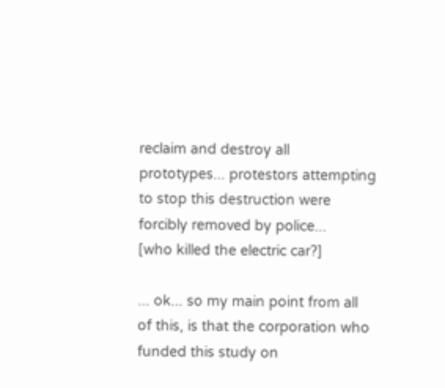reclaim and destroy all prototypes... protestors attempting to stop this destruction were forcibly removed by police...
[who killed the electric car?]

... ok... so my main point from all of this, is that the corporation who funded this study on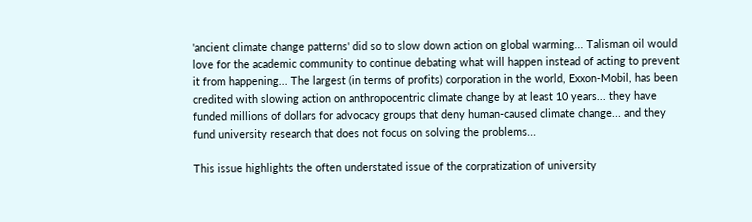'ancient climate change patterns' did so to slow down action on global warming... Talisman oil would love for the academic community to continue debating what will happen instead of acting to prevent it from happening... The largest (in terms of profits) corporation in the world, Exxon-Mobil, has been credited with slowing action on anthropocentric climate change by at least 10 years... they have funded millions of dollars for advocacy groups that deny human-caused climate change... and they fund university research that does not focus on solving the problems...

This issue highlights the often understated issue of the corpratization of university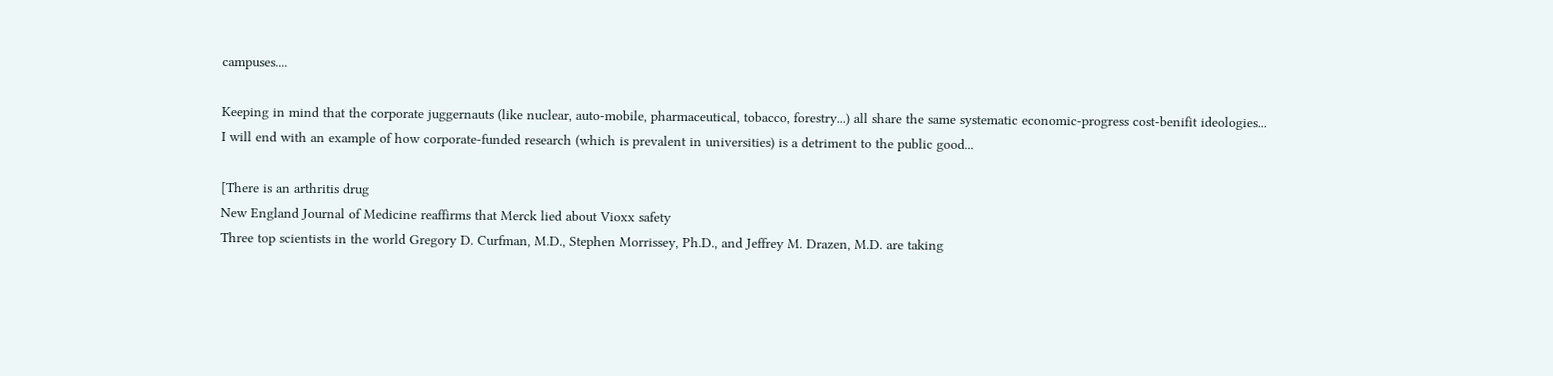campuses....

Keeping in mind that the corporate juggernauts (like nuclear, auto-mobile, pharmaceutical, tobacco, forestry...) all share the same systematic economic-progress cost-benifit ideologies...
I will end with an example of how corporate-funded research (which is prevalent in universities) is a detriment to the public good...

[There is an arthritis drug
New England Journal of Medicine reaffirms that Merck lied about Vioxx safety
Three top scientists in the world Gregory D. Curfman, M.D., Stephen Morrissey, Ph.D., and Jeffrey M. Drazen, M.D. are taking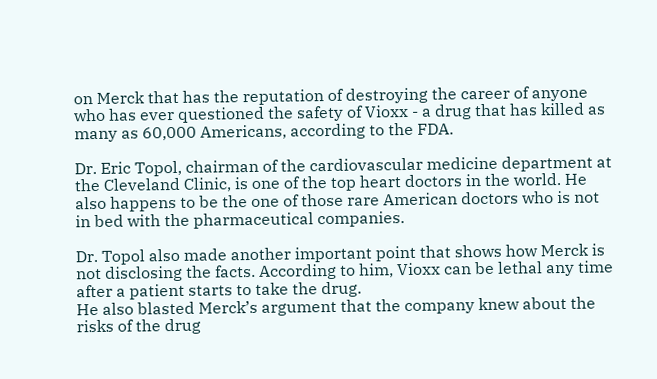on Merck that has the reputation of destroying the career of anyone who has ever questioned the safety of Vioxx - a drug that has killed as many as 60,000 Americans, according to the FDA.

Dr. Eric Topol, chairman of the cardiovascular medicine department at the Cleveland Clinic, is one of the top heart doctors in the world. He also happens to be the one of those rare American doctors who is not in bed with the pharmaceutical companies.

Dr. Topol also made another important point that shows how Merck is not disclosing the facts. According to him, Vioxx can be lethal any time after a patient starts to take the drug.
He also blasted Merck’s argument that the company knew about the risks of the drug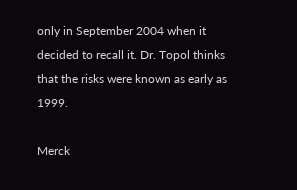only in September 2004 when it decided to recall it. Dr. Topol thinks that the risks were known as early as 1999.

Merck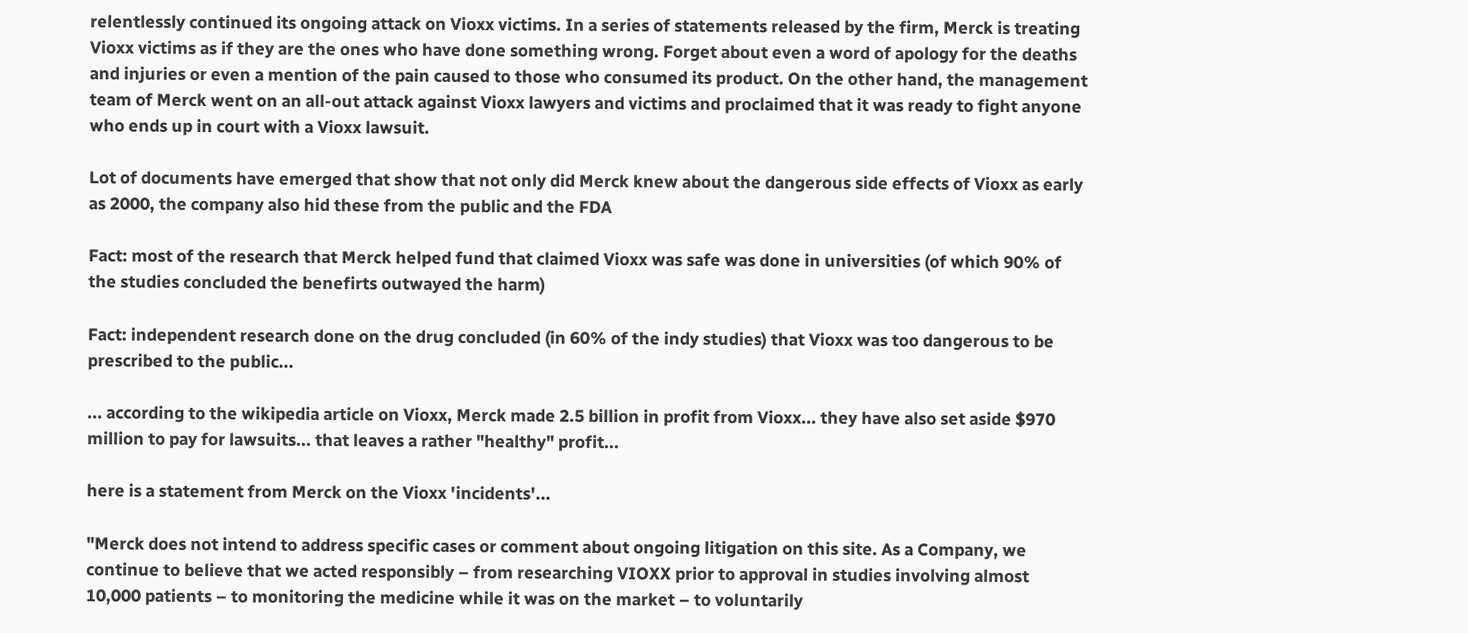relentlessly continued its ongoing attack on Vioxx victims. In a series of statements released by the firm, Merck is treating Vioxx victims as if they are the ones who have done something wrong. Forget about even a word of apology for the deaths and injuries or even a mention of the pain caused to those who consumed its product. On the other hand, the management team of Merck went on an all-out attack against Vioxx lawyers and victims and proclaimed that it was ready to fight anyone who ends up in court with a Vioxx lawsuit.

Lot of documents have emerged that show that not only did Merck knew about the dangerous side effects of Vioxx as early as 2000, the company also hid these from the public and the FDA

Fact: most of the research that Merck helped fund that claimed Vioxx was safe was done in universities (of which 90% of the studies concluded the benefirts outwayed the harm)

Fact: independent research done on the drug concluded (in 60% of the indy studies) that Vioxx was too dangerous to be prescribed to the public...

... according to the wikipedia article on Vioxx, Merck made 2.5 billion in profit from Vioxx... they have also set aside $970 million to pay for lawsuits... that leaves a rather "healthy" profit...

here is a statement from Merck on the Vioxx 'incidents'...

"Merck does not intend to address specific cases or comment about ongoing litigation on this site. As a Company, we continue to believe that we acted responsibly – from researching VIOXX prior to approval in studies involving almost 10,000 patients – to monitoring the medicine while it was on the market – to voluntarily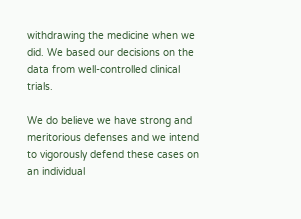withdrawing the medicine when we did. We based our decisions on the data from well-controlled clinical trials.

We do believe we have strong and meritorious defenses and we intend to vigorously defend these cases on an individual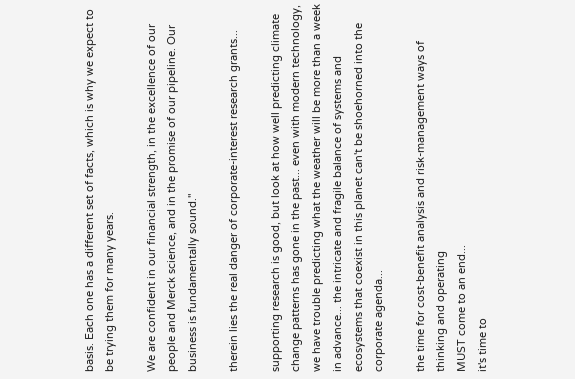basis. Each one has a different set of facts, which is why we expect to be trying them for many years.

We are confident in our financial strength, in the excellence of our people and Merck science, and in the promise of our pipeline. Our business is fundamentally sound."

therein lies the real danger of corporate-interest research grants...

supporting research is good, but look at how well predicting climate change patterns has gone in the past... even with modern technology, we have trouble predicting what the weather will be more than a week in advance... the intricate and fragile balance of systems and ecosystems that coexist in this planet can't be shoehorned into the corporate agenda...

the time for cost-benefit analysis and risk-management ways of thinking and operating
MUST come to an end...
it's time to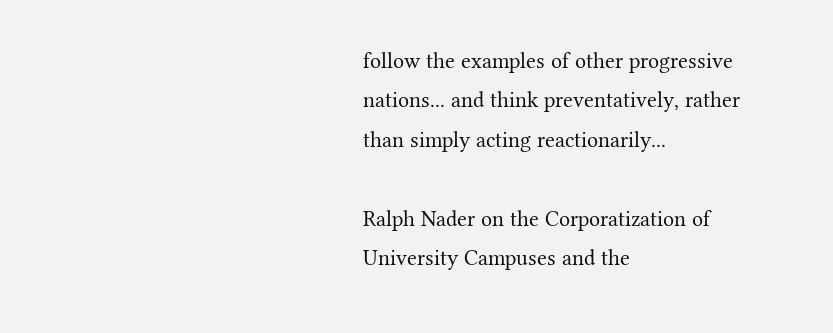follow the examples of other progressive nations... and think preventatively, rather than simply acting reactionarily...

Ralph Nader on the Corporatization of University Campuses and the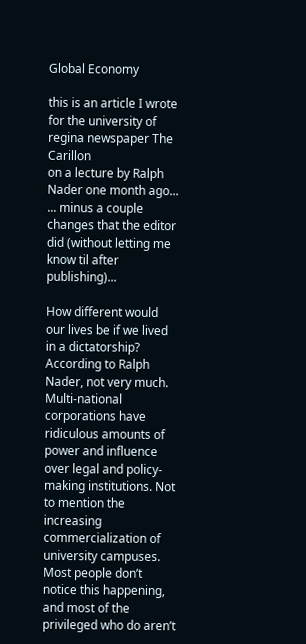Global Economy

this is an article I wrote for the university of regina newspaper The Carillon
on a lecture by Ralph Nader one month ago...
... minus a couple changes that the editor did (without letting me know til after publishing)...

How different would our lives be if we lived in a dictatorship? According to Ralph Nader, not very much. Multi-national corporations have ridiculous amounts of power and influence over legal and policy-making institutions. Not to mention the increasing commercialization of university campuses. Most people don’t notice this happening, and most of the privileged who do aren’t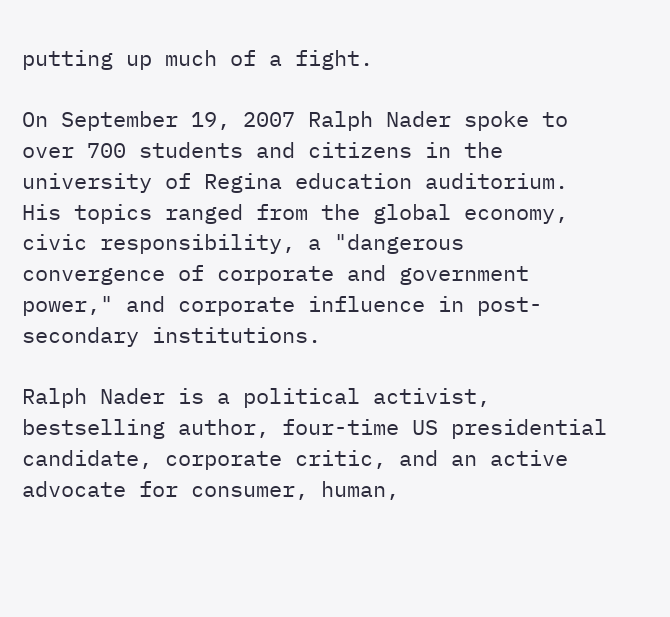putting up much of a fight.

On September 19, 2007 Ralph Nader spoke to over 700 students and citizens in the university of Regina education auditorium. His topics ranged from the global economy, civic responsibility, a "dangerous convergence of corporate and government power," and corporate influence in post-secondary institutions.

Ralph Nader is a political activist, bestselling author, four-time US presidential candidate, corporate critic, and an active advocate for consumer, human,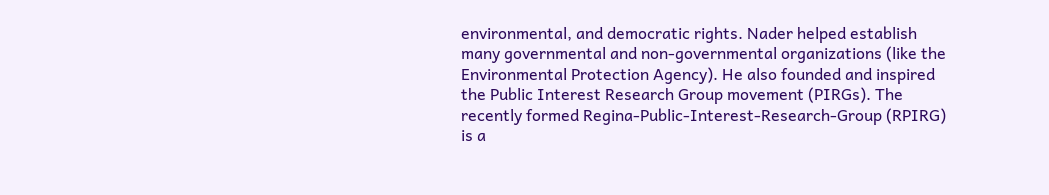environmental, and democratic rights. Nader helped establish many governmental and non-governmental organizations (like the Environmental Protection Agency). He also founded and inspired the Public Interest Research Group movement (PIRGs). The recently formed Regina-Public-Interest-Research-Group (RPIRG) is a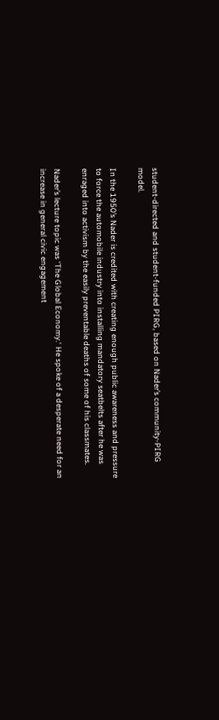student-directed and student-funded PIRG, based on Nader’s community-PIRG model.

In the 1950’s Nader is credited with creating enough public awareness and pressure to force the automobile industry into installing mandatory seatbelts after he was enraged into activism by the easily preventable deaths of some of his classmates.

Nader’s lecture topic was ‘The Global Economy.‘ He spoke of a desperate need for an increase in general civic engagement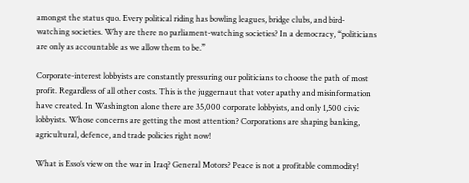amongst the status quo. Every political riding has bowling leagues, bridge clubs, and bird-watching societies. Why are there no parliament-watching societies? In a democracy, “politicians are only as accountable as we allow them to be.”

Corporate-interest lobbyists are constantly pressuring our politicians to choose the path of most profit. Regardless of all other costs. This is the juggernaut that voter apathy and misinformation have created. In Washington alone there are 35,000 corporate lobbyists, and only 1,500 civic lobbyists. Whose concerns are getting the most attention? Corporations are shaping banking, agricultural, defence, and trade policies right now!

What is Esso’s view on the war in Iraq? General Motors? Peace is not a profitable commodity!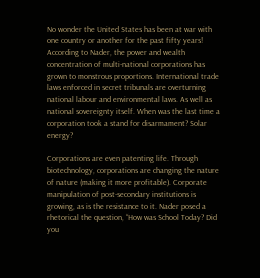No wonder the United States has been at war with one country or another for the past fifty years! According to Nader, the power and wealth concentration of multi-national corporations has grown to monstrous proportions. International trade laws enforced in secret tribunals are overturning national labour and environmental laws. As well as national sovereignty itself. When was the last time a corporation took a stand for disarmament? Solar energy?

Corporations are even patenting life. Through biotechnology, corporations are changing the nature of nature (making it more profitable). Corporate manipulation of post-secondary institutions is growing, as is the resistance to it. Nader posed a rhetorical the question, “How was School Today? Did you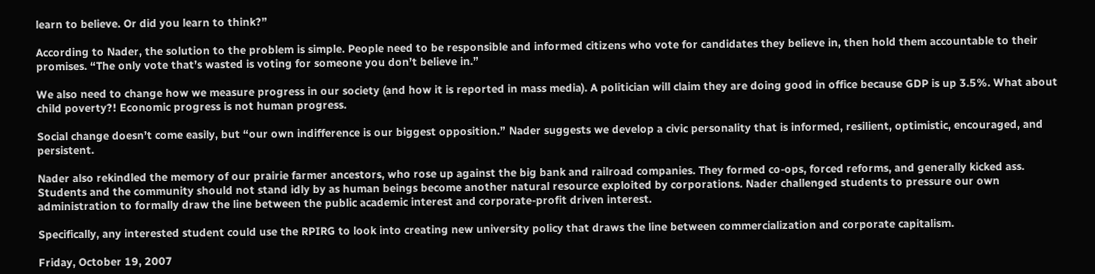learn to believe. Or did you learn to think?”

According to Nader, the solution to the problem is simple. People need to be responsible and informed citizens who vote for candidates they believe in, then hold them accountable to their promises. “The only vote that’s wasted is voting for someone you don’t believe in.”

We also need to change how we measure progress in our society (and how it is reported in mass media). A politician will claim they are doing good in office because GDP is up 3.5%. What about child poverty?! Economic progress is not human progress.

Social change doesn’t come easily, but “our own indifference is our biggest opposition.” Nader suggests we develop a civic personality that is informed, resilient, optimistic, encouraged, and persistent.

Nader also rekindled the memory of our prairie farmer ancestors, who rose up against the big bank and railroad companies. They formed co-ops, forced reforms, and generally kicked ass. Students and the community should not stand idly by as human beings become another natural resource exploited by corporations. Nader challenged students to pressure our own administration to formally draw the line between the public academic interest and corporate-profit driven interest.

Specifically, any interested student could use the RPIRG to look into creating new university policy that draws the line between commercialization and corporate capitalism.

Friday, October 19, 2007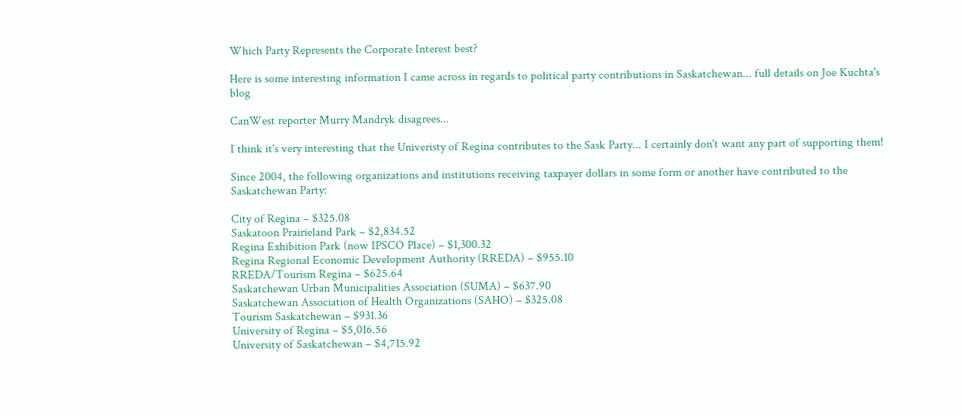Which Party Represents the Corporate Interest best?

Here is some interesting information I came across in regards to political party contributions in Saskatchewan... full details on Joe Kuchta's blog

CanWest reporter Murry Mandryk disagrees...

I think it's very interesting that the Univeristy of Regina contributes to the Sask Party... I certainly don't want any part of supporting them!

Since 2004, the following organizations and institutions receiving taxpayer dollars in some form or another have contributed to the Saskatchewan Party:

City of Regina – $325.08
Saskatoon Prairieland Park – $2,834.52
Regina Exhibition Park (now IPSCO Place) – $1,300.32
Regina Regional Economic Development Authority (RREDA) – $955.10
RREDA/Tourism Regina – $625.64
Saskatchewan Urban Municipalities Association (SUMA) – $637.90
Saskatchewan Association of Health Organizations (SAHO) – $325.08
Tourism Saskatchewan – $931.36
University of Regina – $5,016.56
University of Saskatchewan – $4,715.92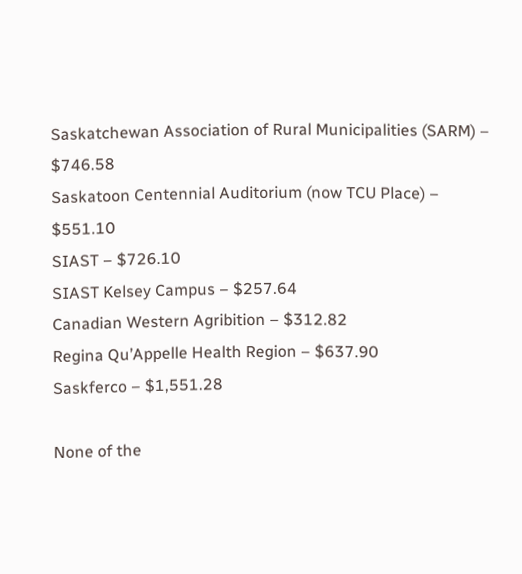Saskatchewan Association of Rural Municipalities (SARM) – $746.58
Saskatoon Centennial Auditorium (now TCU Place) – $551.10
SIAST – $726.10
SIAST Kelsey Campus – $257.64
Canadian Western Agribition – $312.82
Regina Qu’Appelle Health Region – $637.90
Saskferco – $1,551.28

None of the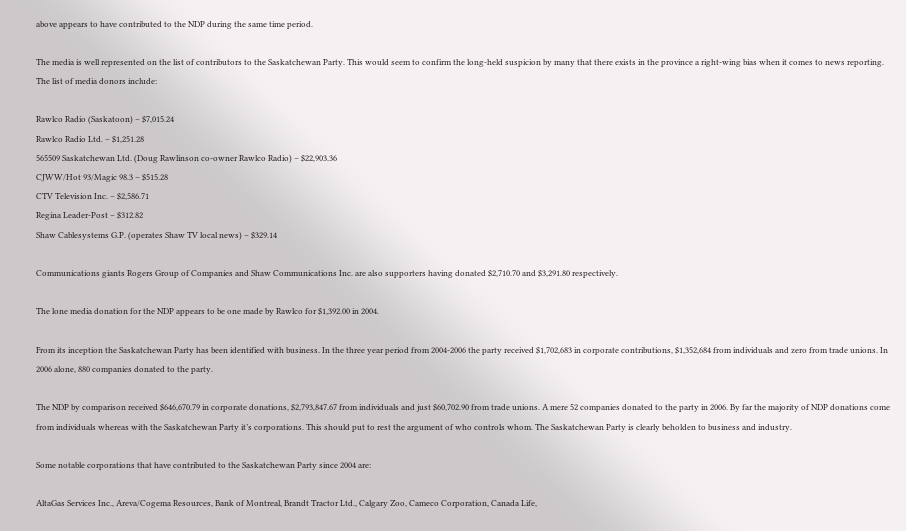above appears to have contributed to the NDP during the same time period.

The media is well represented on the list of contributors to the Saskatchewan Party. This would seem to confirm the long-held suspicion by many that there exists in the province a right-wing bias when it comes to news reporting. The list of media donors include:

Rawlco Radio (Saskatoon) – $7,015.24
Rawlco Radio Ltd. – $1,251.28
565509 Saskatchewan Ltd. (Doug Rawlinson co-owner Rawlco Radio) – $22,903.36
CJWW/Hot 93/Magic 98.3 – $515.28
CTV Television Inc. – $2,586.71
Regina Leader-Post – $312.82
Shaw Cablesystems G.P. (operates Shaw TV local news) – $329.14

Communications giants Rogers Group of Companies and Shaw Communications Inc. are also supporters having donated $2,710.70 and $3,291.80 respectively.

The lone media donation for the NDP appears to be one made by Rawlco for $1,392.00 in 2004.

From its inception the Saskatchewan Party has been identified with business. In the three year period from 2004-2006 the party received $1,702,683 in corporate contributions, $1,352,684 from individuals and zero from trade unions. In 2006 alone, 880 companies donated to the party.

The NDP by comparison received $646,670.79 in corporate donations, $2,793,847.67 from individuals and just $60,702.90 from trade unions. A mere 52 companies donated to the party in 2006. By far the majority of NDP donations come from individuals whereas with the Saskatchewan Party it’s corporations. This should put to rest the argument of who controls whom. The Saskatchewan Party is clearly beholden to business and industry.

Some notable corporations that have contributed to the Saskatchewan Party since 2004 are:

AltaGas Services Inc., Areva/Cogema Resources, Bank of Montreal, Brandt Tractor Ltd., Calgary Zoo, Cameco Corporation, Canada Life,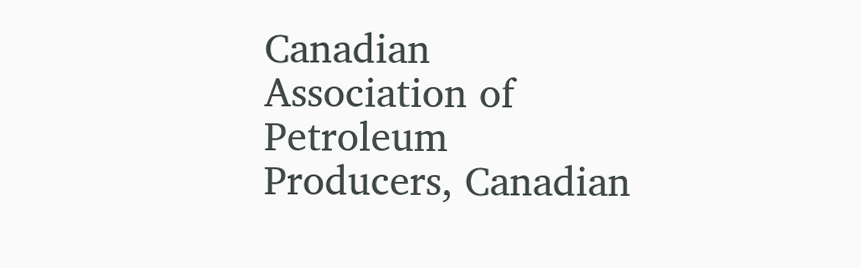Canadian Association of Petroleum Producers, Canadian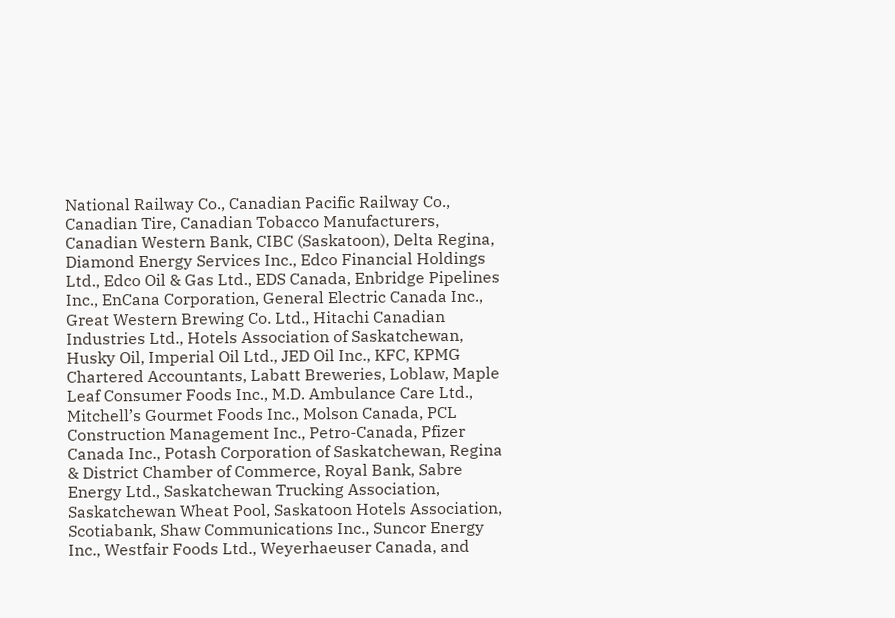National Railway Co., Canadian Pacific Railway Co., Canadian Tire, Canadian Tobacco Manufacturers, Canadian Western Bank, CIBC (Saskatoon), Delta Regina, Diamond Energy Services Inc., Edco Financial Holdings Ltd., Edco Oil & Gas Ltd., EDS Canada, Enbridge Pipelines Inc., EnCana Corporation, General Electric Canada Inc., Great Western Brewing Co. Ltd., Hitachi Canadian Industries Ltd., Hotels Association of Saskatchewan, Husky Oil, Imperial Oil Ltd., JED Oil Inc., KFC, KPMG Chartered Accountants, Labatt Breweries, Loblaw, Maple Leaf Consumer Foods Inc., M.D. Ambulance Care Ltd., Mitchell’s Gourmet Foods Inc., Molson Canada, PCL Construction Management Inc., Petro-Canada, Pfizer Canada Inc., Potash Corporation of Saskatchewan, Regina & District Chamber of Commerce, Royal Bank, Sabre Energy Ltd., Saskatchewan Trucking Association, Saskatchewan Wheat Pool, Saskatoon Hotels Association, Scotiabank, Shaw Communications Inc., Suncor Energy Inc., Westfair Foods Ltd., Weyerhaeuser Canada, and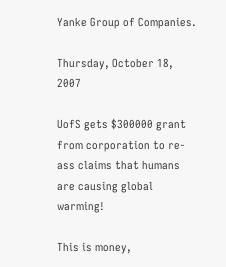Yanke Group of Companies.

Thursday, October 18, 2007

UofS gets $300000 grant from corporation to re-ass claims that humans are causing global warming!

This is money,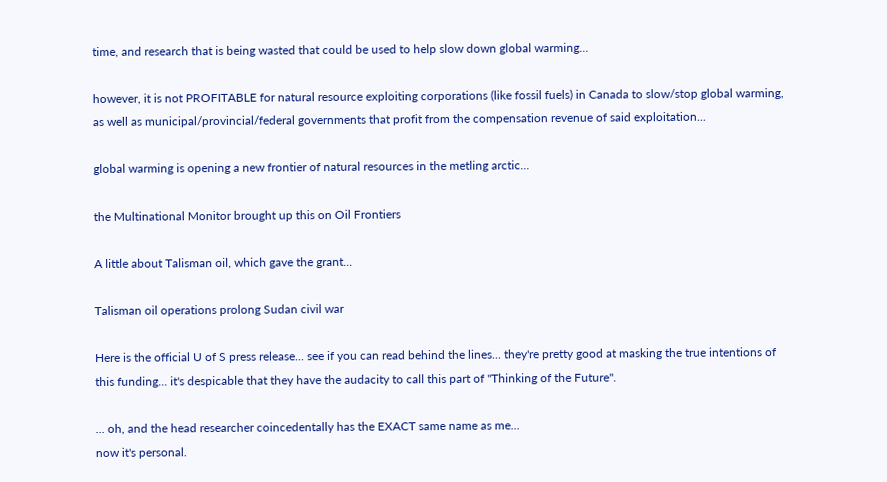time, and research that is being wasted that could be used to help slow down global warming...

however, it is not PROFITABLE for natural resource exploiting corporations (like fossil fuels) in Canada to slow/stop global warming, as well as municipal/provincial/federal governments that profit from the compensation revenue of said exploitation...

global warming is opening a new frontier of natural resources in the metling arctic...

the Multinational Monitor brought up this on Oil Frontiers

A little about Talisman oil, which gave the grant...

Talisman oil operations prolong Sudan civil war

Here is the official U of S press release... see if you can read behind the lines... they're pretty good at masking the true intentions of this funding... it's despicable that they have the audacity to call this part of "Thinking of the Future".

... oh, and the head researcher coincedentally has the EXACT same name as me...
now it's personal.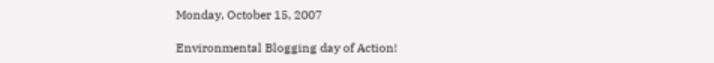Monday, October 15, 2007

Environmental Blogging day of Action!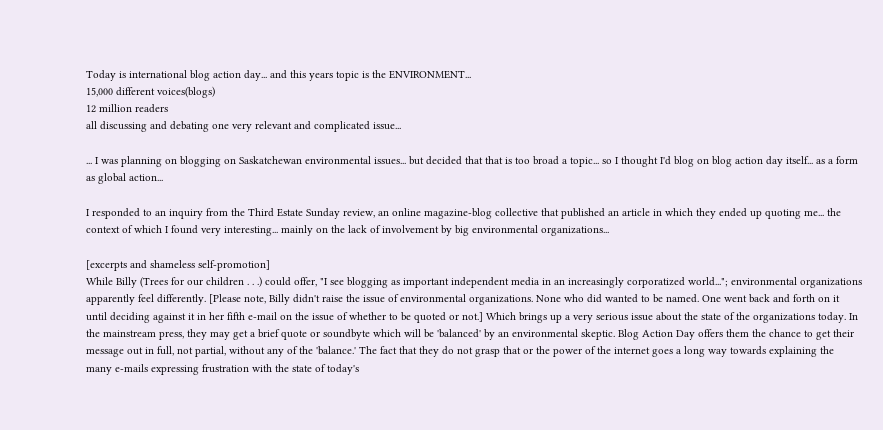Today is international blog action day... and this years topic is the ENVIRONMENT...
15,000 different voices(blogs)
12 million readers
all discussing and debating one very relevant and complicated issue...

... I was planning on blogging on Saskatchewan environmental issues... but decided that that is too broad a topic... so I thought I'd blog on blog action day itself... as a form as global action...

I responded to an inquiry from the Third Estate Sunday review, an online magazine-blog collective that published an article in which they ended up quoting me... the context of which I found very interesting... mainly on the lack of involvement by big environmental organizations...

[excerpts and shameless self-promotion]
While Billy (Trees for our children . . .) could offer, "I see blogging as important independent media in an increasingly corporatized world..."; environmental organizations apparently feel differently. [Please note, Billy didn't raise the issue of environmental organizations. None who did wanted to be named. One went back and forth on it until deciding against it in her fifth e-mail on the issue of whether to be quoted or not.] Which brings up a very serious issue about the state of the organizations today. In the mainstream press, they may get a brief quote or soundbyte which will be 'balanced' by an environmental skeptic. Blog Action Day offers them the chance to get their message out in full, not partial, without any of the 'balance.' The fact that they do not grasp that or the power of the internet goes a long way towards explaining the many e-mails expressing frustration with the state of today's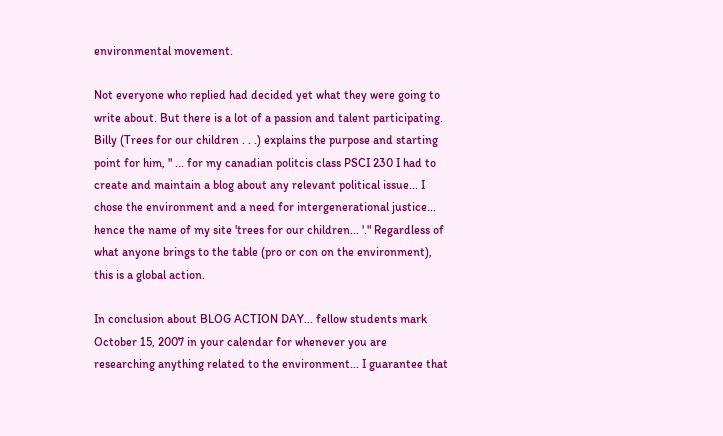environmental movement.

Not everyone who replied had decided yet what they were going to write about. But there is a lot of a passion and talent participating. Billy (Trees for our children . . .) explains the purpose and starting point for him, " ... for my canadian politcis class PSCI 230 I had to create and maintain a blog about any relevant political issue... I chose the environment and a need for intergenerational justice... hence the name of my site 'trees for our children... '." Regardless of what anyone brings to the table (pro or con on the environment), this is a global action.

In conclusion about BLOG ACTION DAY... fellow students mark October 15, 2007 in your calendar for whenever you are researching anything related to the environment... I guarantee that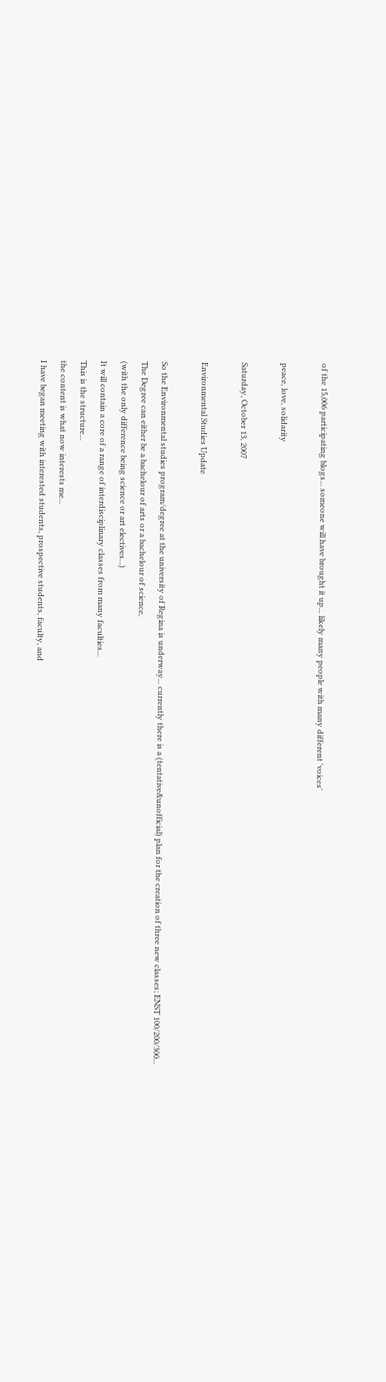of the 15,006 participating blogs... someone will have brought it up... likely many people with many different 'voices'

peace, love, solidarity

Saturday, October 13, 2007

Environmental Studies Update

So the Environmental studies program/degree at the university of Regina is underway... currently there is a (tentative&unofficial) plan for the creation of three new classes; ENST 100/200/300...
The Degree can either be a bachelour of arts or a bachelour of science,
(with the only difference being science or art electives...)
It will contain a core of a range of interdisciplinary classes from many faculties...
This is the structure...
the content is what now interests me...
I have began meeting with interested students, prospective students, faculty, and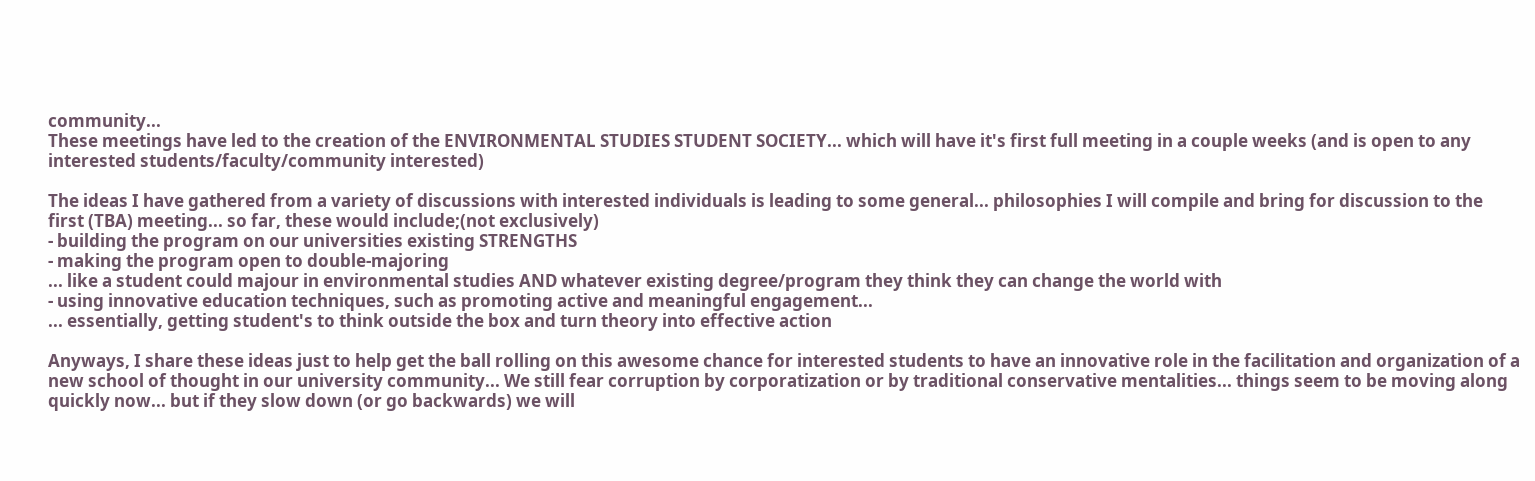community...
These meetings have led to the creation of the ENVIRONMENTAL STUDIES STUDENT SOCIETY... which will have it's first full meeting in a couple weeks (and is open to any interested students/faculty/community interested)

The ideas I have gathered from a variety of discussions with interested individuals is leading to some general... philosophies I will compile and bring for discussion to the first (TBA) meeting... so far, these would include;(not exclusively)
- building the program on our universities existing STRENGTHS
- making the program open to double-majoring
... like a student could majour in environmental studies AND whatever existing degree/program they think they can change the world with
- using innovative education techniques, such as promoting active and meaningful engagement...
... essentially, getting student's to think outside the box and turn theory into effective action

Anyways, I share these ideas just to help get the ball rolling on this awesome chance for interested students to have an innovative role in the facilitation and organization of a new school of thought in our university community... We still fear corruption by corporatization or by traditional conservative mentalities... things seem to be moving along quickly now... but if they slow down (or go backwards) we will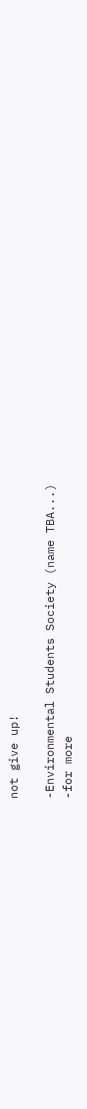not give up!

-Environmental Students Society (name TBA...)
-for more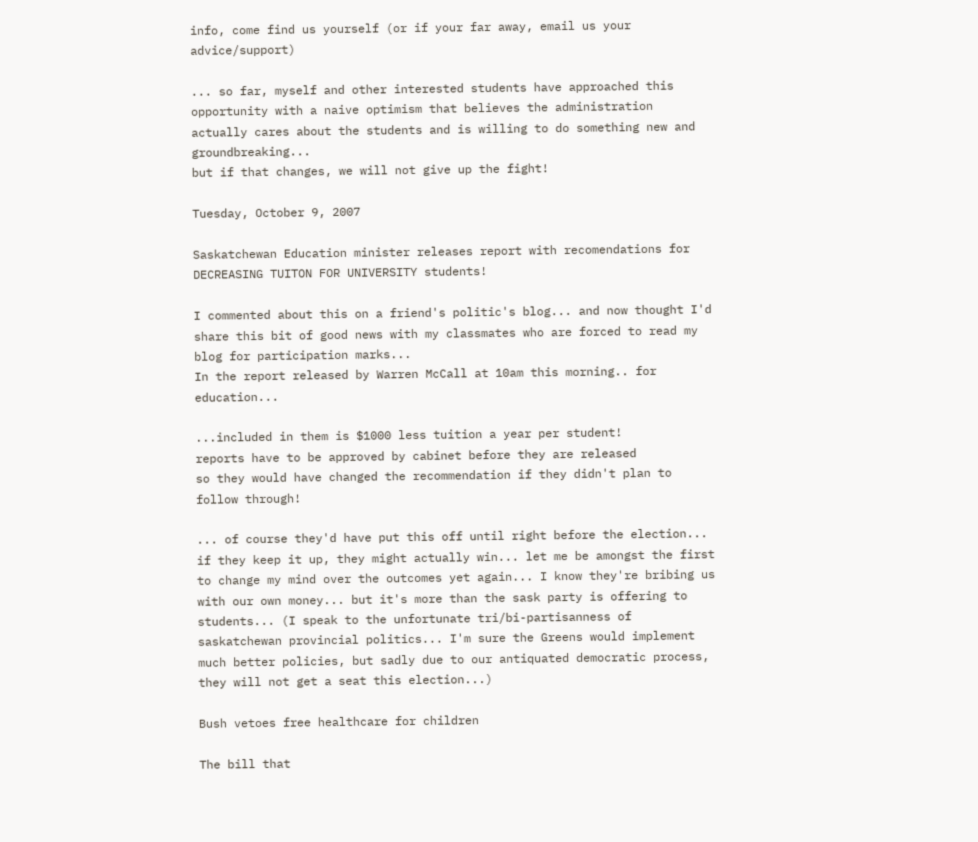info, come find us yourself (or if your far away, email us your advice/support)

... so far, myself and other interested students have approached this opportunity with a naive optimism that believes the administration actually cares about the students and is willing to do something new and groundbreaking...
but if that changes, we will not give up the fight!

Tuesday, October 9, 2007

Saskatchewan Education minister releases report with recomendations for DECREASING TUITON FOR UNIVERSITY students!

I commented about this on a friend's politic's blog... and now thought I'd share this bit of good news with my classmates who are forced to read my blog for participation marks...
In the report released by Warren McCall at 10am this morning.. for education...

...included in them is $1000 less tuition a year per student!
reports have to be approved by cabinet before they are released
so they would have changed the recommendation if they didn't plan to follow through!

... of course they'd have put this off until right before the election... if they keep it up, they might actually win... let me be amongst the first to change my mind over the outcomes yet again... I know they're bribing us with our own money... but it's more than the sask party is offering to students... (I speak to the unfortunate tri/bi-partisanness of saskatchewan provincial politics... I'm sure the Greens would implement much better policies, but sadly due to our antiquated democratic process, they will not get a seat this election...)

Bush vetoes free healthcare for children

The bill that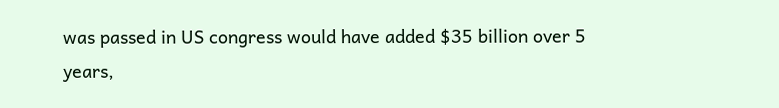was passed in US congress would have added $35 billion over 5 years,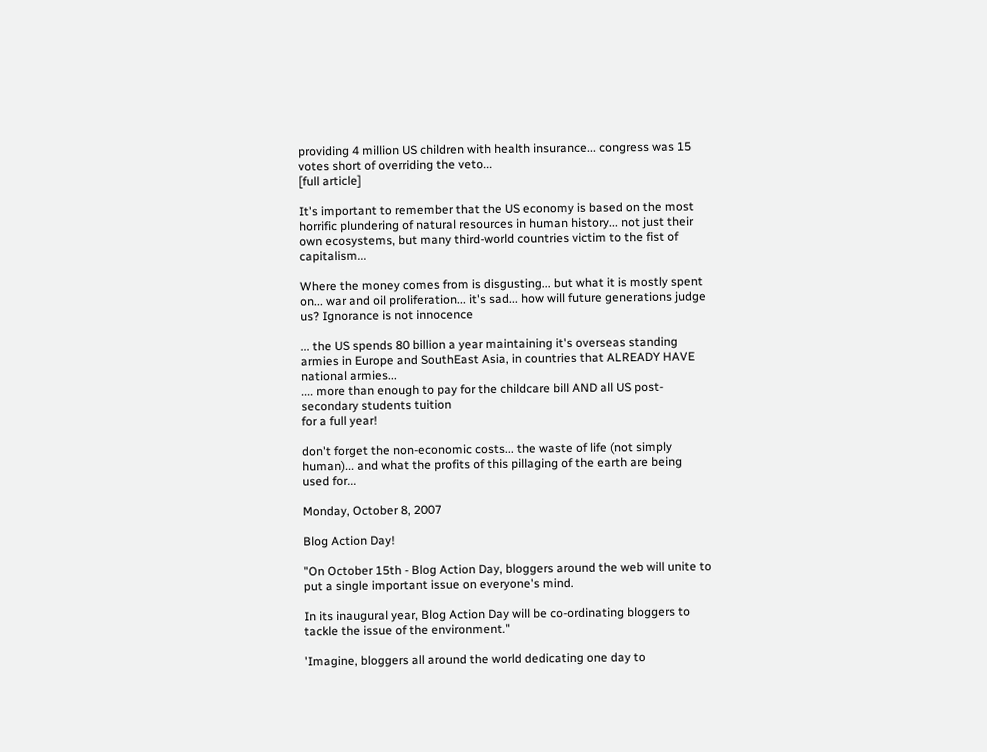providing 4 million US children with health insurance... congress was 15 votes short of overriding the veto...
[full article]

It's important to remember that the US economy is based on the most horrific plundering of natural resources in human history... not just their own ecosystems, but many third-world countries victim to the fist of capitalism...

Where the money comes from is disgusting... but what it is mostly spent on... war and oil proliferation... it's sad... how will future generations judge us? Ignorance is not innocence

... the US spends 80 billion a year maintaining it's overseas standing armies in Europe and SouthEast Asia, in countries that ALREADY HAVE national armies...
.... more than enough to pay for the childcare bill AND all US post-secondary students tuition
for a full year!

don't forget the non-economic costs... the waste of life (not simply human)... and what the profits of this pillaging of the earth are being used for...

Monday, October 8, 2007

Blog Action Day!

"On October 15th - Blog Action Day, bloggers around the web will unite to put a single important issue on everyone's mind.

In its inaugural year, Blog Action Day will be co-ordinating bloggers to tackle the issue of the environment."

'Imagine, bloggers all around the world dedicating one day to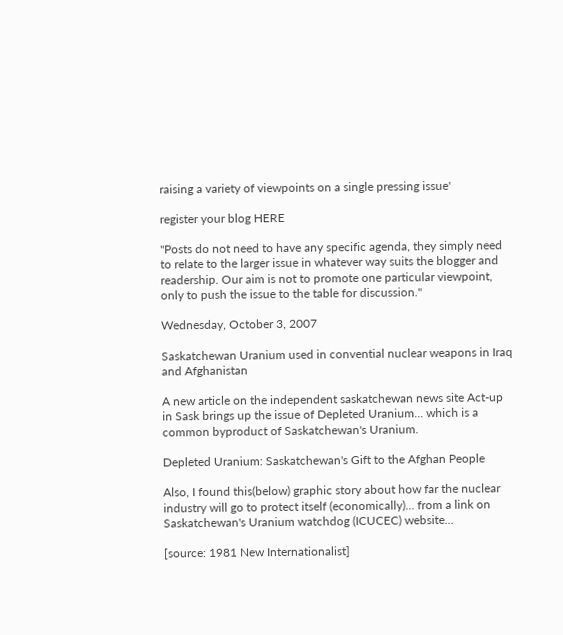raising a variety of viewpoints on a single pressing issue'

register your blog HERE

"Posts do not need to have any specific agenda, they simply need to relate to the larger issue in whatever way suits the blogger and readership. Our aim is not to promote one particular viewpoint, only to push the issue to the table for discussion."

Wednesday, October 3, 2007

Saskatchewan Uranium used in convential nuclear weapons in Iraq and Afghanistan

A new article on the independent saskatchewan news site Act-up in Sask brings up the issue of Depleted Uranium... which is a common byproduct of Saskatchewan's Uranium.

Depleted Uranium: Saskatchewan's Gift to the Afghan People

Also, I found this(below) graphic story about how far the nuclear industry will go to protect itself (economically)... from a link on Saskatchewan's Uranium watchdog (ICUCEC) website...

[source: 1981 New Internationalist]